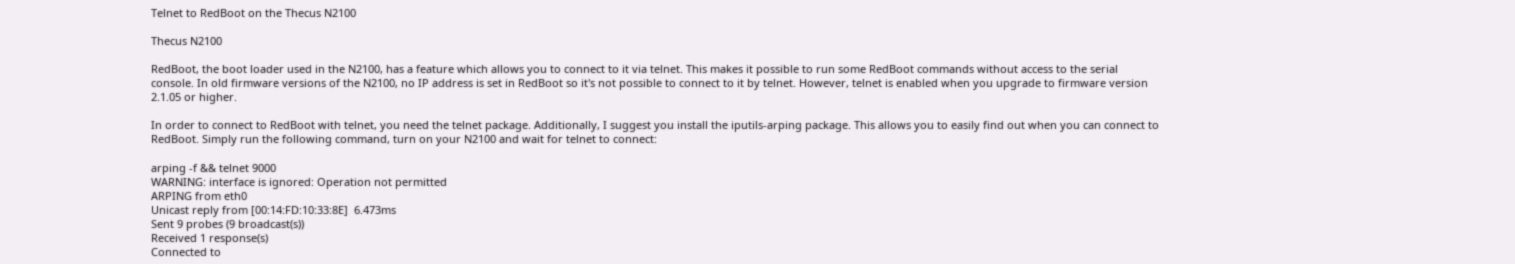Telnet to RedBoot on the Thecus N2100

Thecus N2100

RedBoot, the boot loader used in the N2100, has a feature which allows you to connect to it via telnet. This makes it possible to run some RedBoot commands without access to the serial console. In old firmware versions of the N2100, no IP address is set in RedBoot so it's not possible to connect to it by telnet. However, telnet is enabled when you upgrade to firmware version 2.1.05 or higher.

In order to connect to RedBoot with telnet, you need the telnet package. Additionally, I suggest you install the iputils-arping package. This allows you to easily find out when you can connect to RedBoot. Simply run the following command, turn on your N2100 and wait for telnet to connect:

arping -f && telnet 9000
WARNING: interface is ignored: Operation not permitted
ARPING from eth0
Unicast reply from [00:14:FD:10:33:8E]  6.473ms
Sent 9 probes (9 broadcast(s))
Received 1 response(s)
Connected to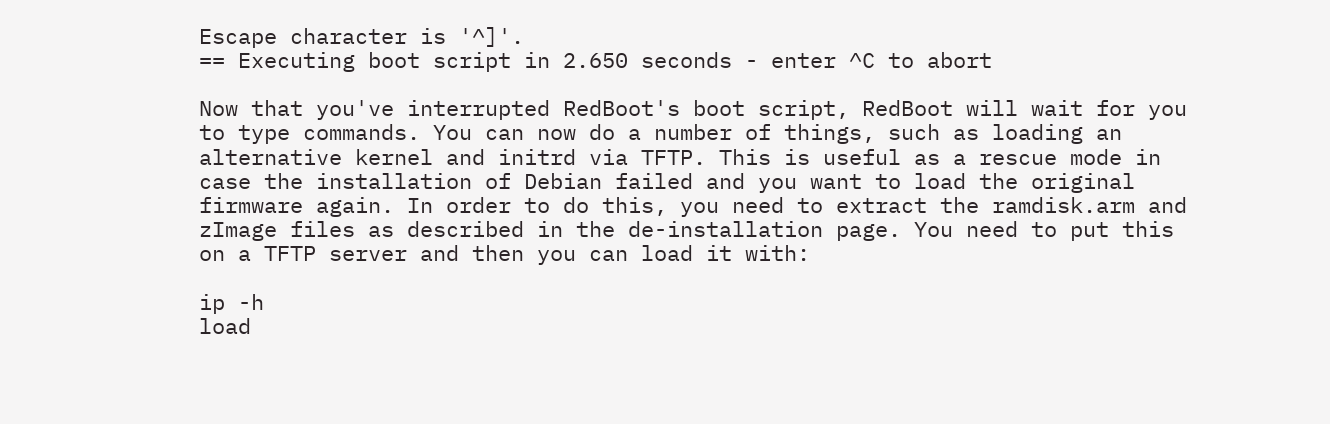Escape character is '^]'.
== Executing boot script in 2.650 seconds - enter ^C to abort

Now that you've interrupted RedBoot's boot script, RedBoot will wait for you to type commands. You can now do a number of things, such as loading an alternative kernel and initrd via TFTP. This is useful as a rescue mode in case the installation of Debian failed and you want to load the original firmware again. In order to do this, you need to extract the ramdisk.arm and zImage files as described in the de-installation page. You need to put this on a TFTP server and then you can load it with:

ip -h
load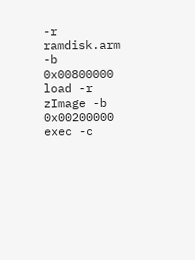-r ramdisk.arm -b 0x00800000
load -r zImage -b 0x00200000
exec -c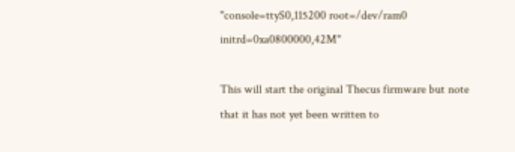"console=ttyS0,115200 root=/dev/ram0 initrd=0xa0800000,42M"

This will start the original Thecus firmware but note that it has not yet been written to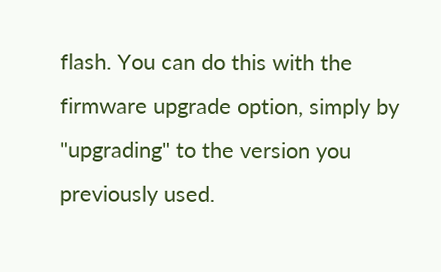flash. You can do this with the firmware upgrade option, simply by "upgrading" to the version you previously used.